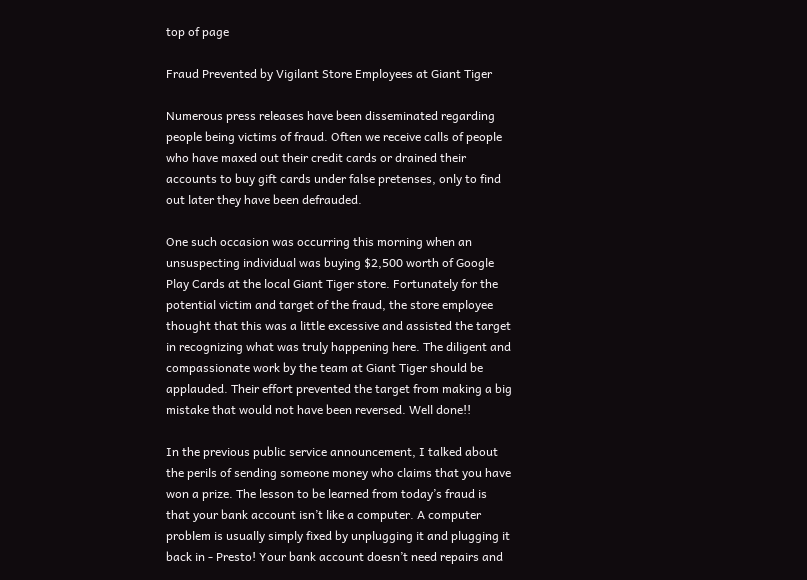top of page

Fraud Prevented by Vigilant Store Employees at Giant Tiger

Numerous press releases have been disseminated regarding people being victims of fraud. Often we receive calls of people who have maxed out their credit cards or drained their accounts to buy gift cards under false pretenses, only to find out later they have been defrauded.

One such occasion was occurring this morning when an unsuspecting individual was buying $2,500 worth of Google Play Cards at the local Giant Tiger store. Fortunately for the potential victim and target of the fraud, the store employee thought that this was a little excessive and assisted the target in recognizing what was truly happening here. The diligent and compassionate work by the team at Giant Tiger should be applauded. Their effort prevented the target from making a big mistake that would not have been reversed. Well done!!

In the previous public service announcement, I talked about the perils of sending someone money who claims that you have won a prize. The lesson to be learned from today’s fraud is that your bank account isn’t like a computer. A computer problem is usually simply fixed by unplugging it and plugging it back in - Presto! Your bank account doesn’t need repairs and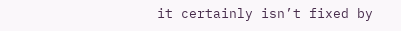it certainly isn’t fixed by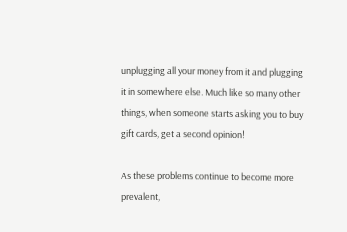unplugging all your money from it and plugging it in somewhere else. Much like so many other things, when someone starts asking you to buy gift cards, get a second opinion!

As these problems continue to become more prevalent,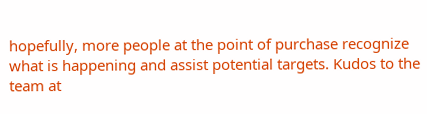hopefully, more people at the point of purchase recognize what is happening and assist potential targets. Kudos to the team at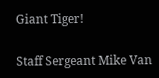Giant Tiger!

Staff Sergeant Mike Van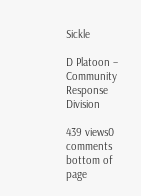Sickle

D Platoon – Community Response Division

439 views0 comments
bottom of page